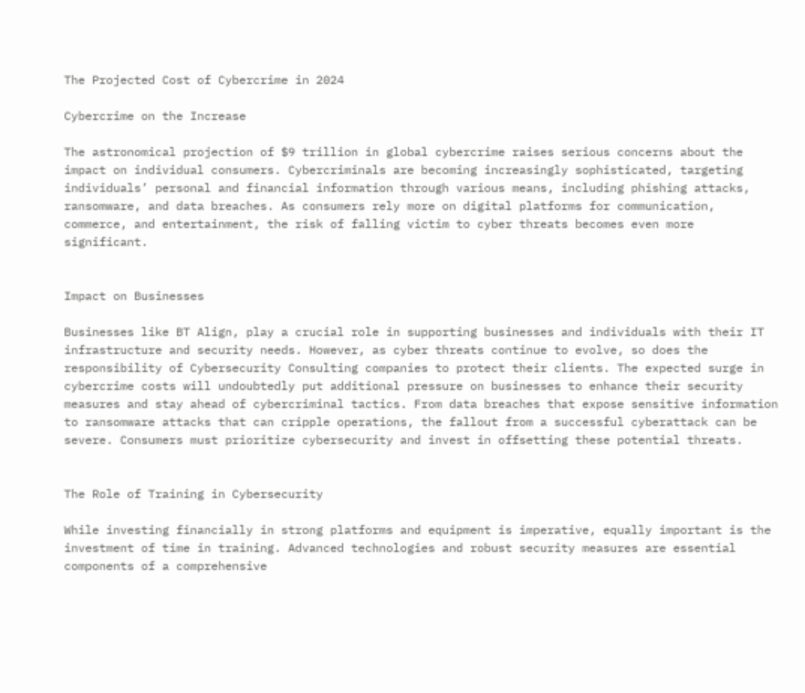The Projected Cost of Cybercrime in 2024

Cybercrime on the Increase

The astronomical projection of $9 trillion in global cybercrime raises serious concerns about the impact on individual consumers. Cybercriminals are becoming increasingly sophisticated, targeting individuals’ personal and financial information through various means, including phishing attacks, ransomware, and data breaches. As consumers rely more on digital platforms for communication, commerce, and entertainment, the risk of falling victim to cyber threats becomes even more significant.


Impact on Businesses

Businesses like BT Align, play a crucial role in supporting businesses and individuals with their IT infrastructure and security needs. However, as cyber threats continue to evolve, so does the responsibility of Cybersecurity Consulting companies to protect their clients. The expected surge in cybercrime costs will undoubtedly put additional pressure on businesses to enhance their security measures and stay ahead of cybercriminal tactics. From data breaches that expose sensitive information to ransomware attacks that can cripple operations, the fallout from a successful cyberattack can be severe. Consumers must prioritize cybersecurity and invest in offsetting these potential threats.


The Role of Training in Cybersecurity

While investing financially in strong platforms and equipment is imperative, equally important is the investment of time in training. Advanced technologies and robust security measures are essential components of a comprehensive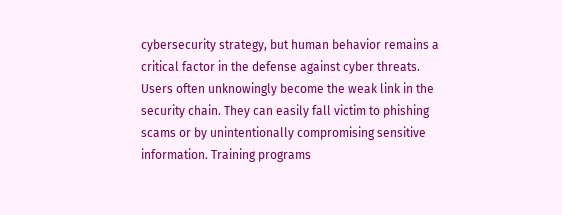cybersecurity strategy, but human behavior remains a critical factor in the defense against cyber threats. Users often unknowingly become the weak link in the security chain. They can easily fall victim to phishing scams or by unintentionally compromising sensitive information. Training programs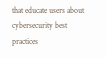that educate users about cybersecurity best practices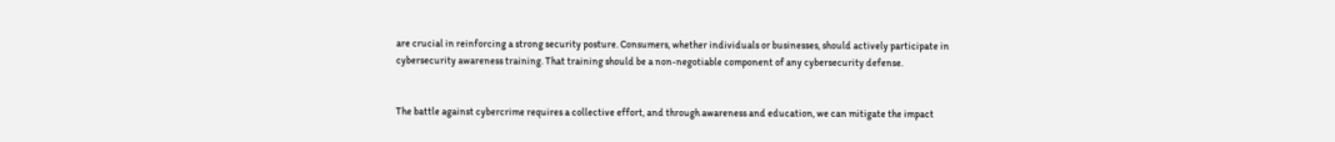are crucial in reinforcing a strong security posture. Consumers, whether individuals or businesses, should actively participate in cybersecurity awareness training. That training should be a non-negotiable component of any cybersecurity defense.


The battle against cybercrime requires a collective effort, and through awareness and education, we can mitigate the impact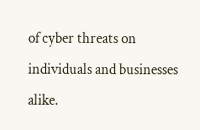of cyber threats on individuals and businesses alike.